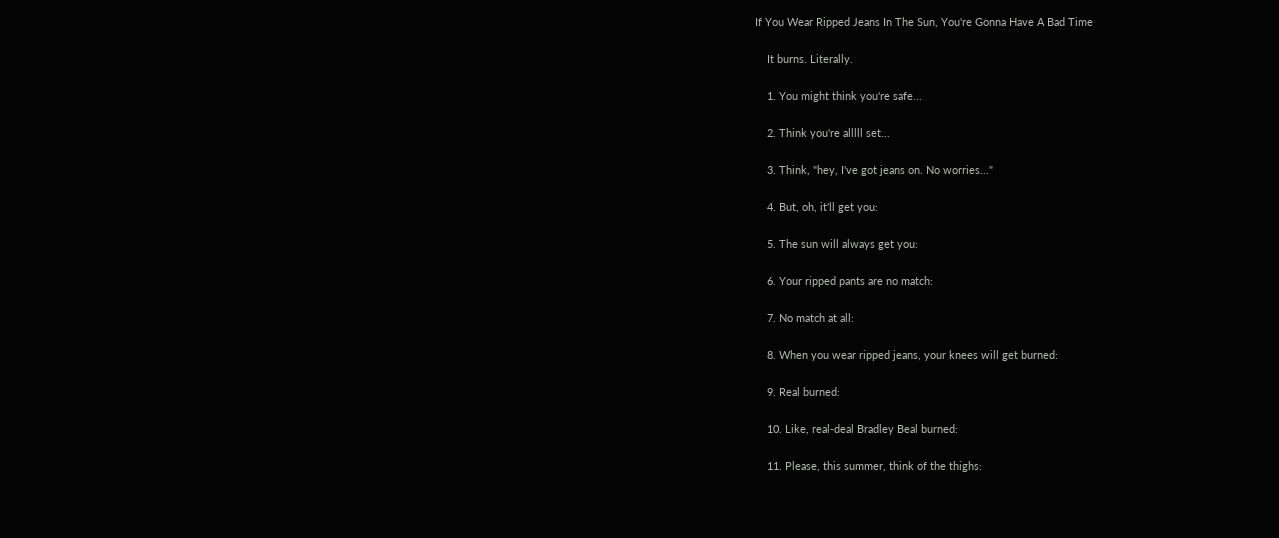If You Wear Ripped Jeans In The Sun, You're Gonna Have A Bad Time

    It burns. Literally.

    1. You might think you're safe...

    2. Think you're alllll set...

    3. Think, "hey, I've got jeans on. No worries..."

    4. But, oh, it'll get you:

    5. The sun will always get you:

    6. Your ripped pants are no match:

    7. No match at all:

    8. When you wear ripped jeans, your knees will get burned:

    9. Real burned:

    10. Like, real-deal Bradley Beal burned:

    11. Please, this summer, think of the thighs: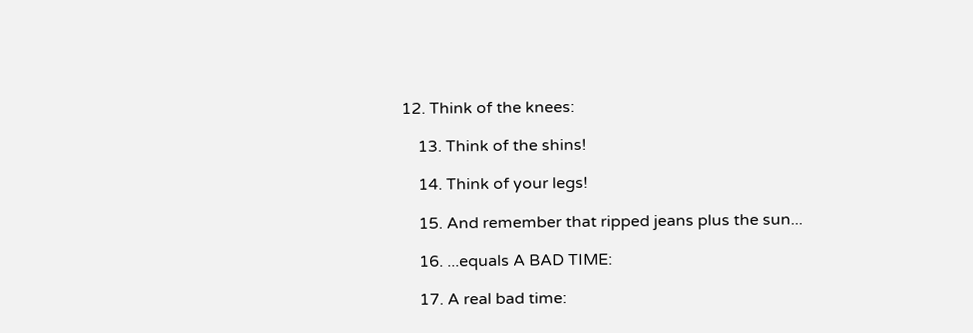12. Think of the knees:

    13. Think of the shins!

    14. Think of your legs!

    15. And remember that ripped jeans plus the sun...

    16. ...equals A BAD TIME:

    17. A real bad time: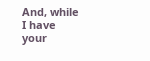And, while I have your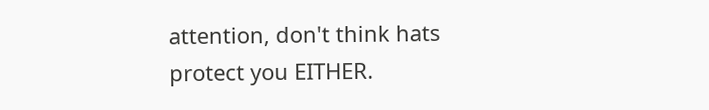attention, don't think hats protect you EITHER.